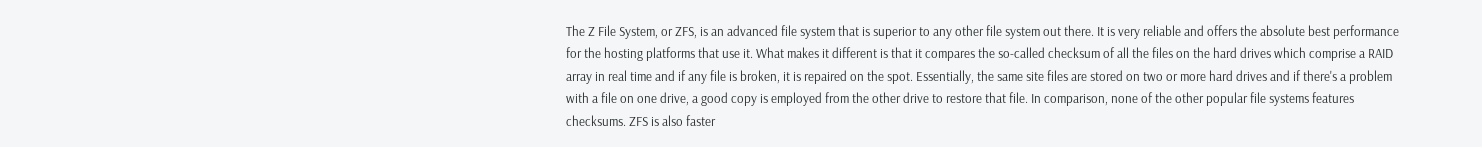The Z File System, or ZFS, is an advanced file system that is superior to any other file system out there. It is very reliable and offers the absolute best performance for the hosting platforms that use it. What makes it different is that it compares the so-called checksum of all the files on the hard drives which comprise a RAID array in real time and if any file is broken, it is repaired on the spot. Essentially, the same site files are stored on two or more hard drives and if there's a problem with a file on one drive, a good copy is employed from the other drive to restore that file. In comparison, none of the other popular file systems features checksums. ZFS is also faster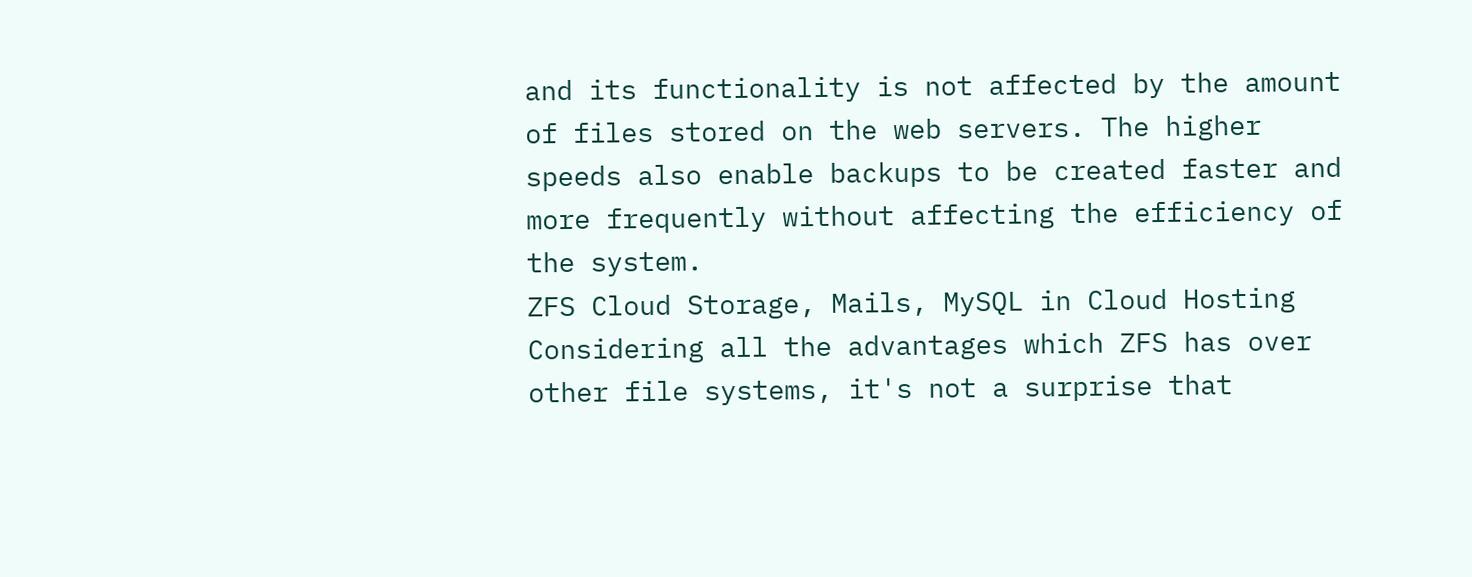and its functionality is not affected by the amount of files stored on the web servers. The higher speeds also enable backups to be created faster and more frequently without affecting the efficiency of the system.
ZFS Cloud Storage, Mails, MySQL in Cloud Hosting
Considering all the advantages which ZFS has over other file systems, it's not a surprise that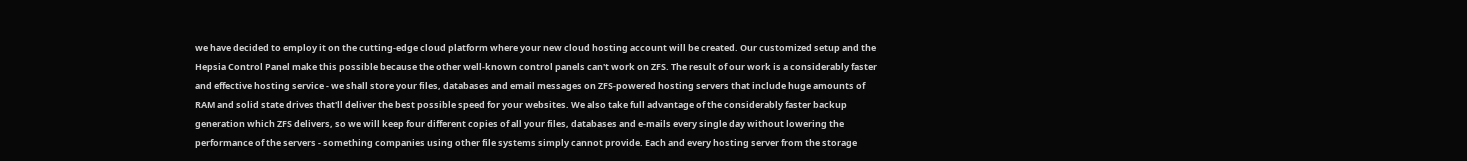we have decided to employ it on the cutting-edge cloud platform where your new cloud hosting account will be created. Our customized setup and the Hepsia Control Panel make this possible because the other well-known control panels can't work on ZFS. The result of our work is a considerably faster and effective hosting service - we shall store your files, databases and email messages on ZFS-powered hosting servers that include huge amounts of RAM and solid state drives that'll deliver the best possible speed for your websites. We also take full advantage of the considerably faster backup generation which ZFS delivers, so we will keep four different copies of all your files, databases and e-mails every single day without lowering the performance of the servers - something companies using other file systems simply cannot provide. Each and every hosting server from the storage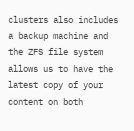clusters also includes a backup machine and the ZFS file system allows us to have the latest copy of your content on both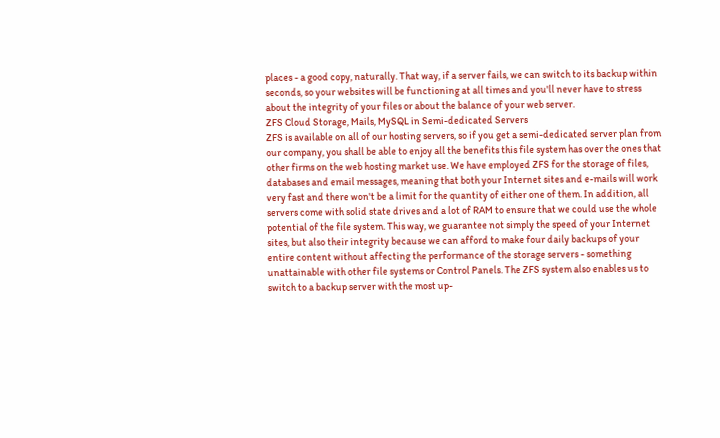places - a good copy, naturally. That way, if a server fails, we can switch to its backup within seconds, so your websites will be functioning at all times and you'll never have to stress about the integrity of your files or about the balance of your web server.
ZFS Cloud Storage, Mails, MySQL in Semi-dedicated Servers
ZFS is available on all of our hosting servers, so if you get a semi-dedicated server plan from our company, you shall be able to enjoy all the benefits this file system has over the ones that other firms on the web hosting market use. We have employed ZFS for the storage of files, databases and email messages, meaning that both your Internet sites and e-mails will work very fast and there won't be a limit for the quantity of either one of them. In addition, all servers come with solid state drives and a lot of RAM to ensure that we could use the whole potential of the file system. This way, we guarantee not simply the speed of your Internet sites, but also their integrity because we can afford to make four daily backups of your entire content without affecting the performance of the storage servers - something unattainable with other file systems or Control Panels. The ZFS system also enables us to switch to a backup server with the most up-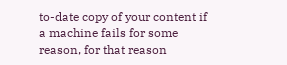to-date copy of your content if a machine fails for some reason, for that reason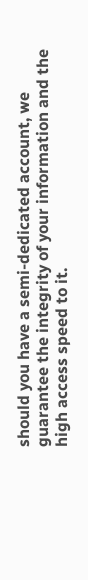should you have a semi-dedicated account, we guarantee the integrity of your information and the high access speed to it.